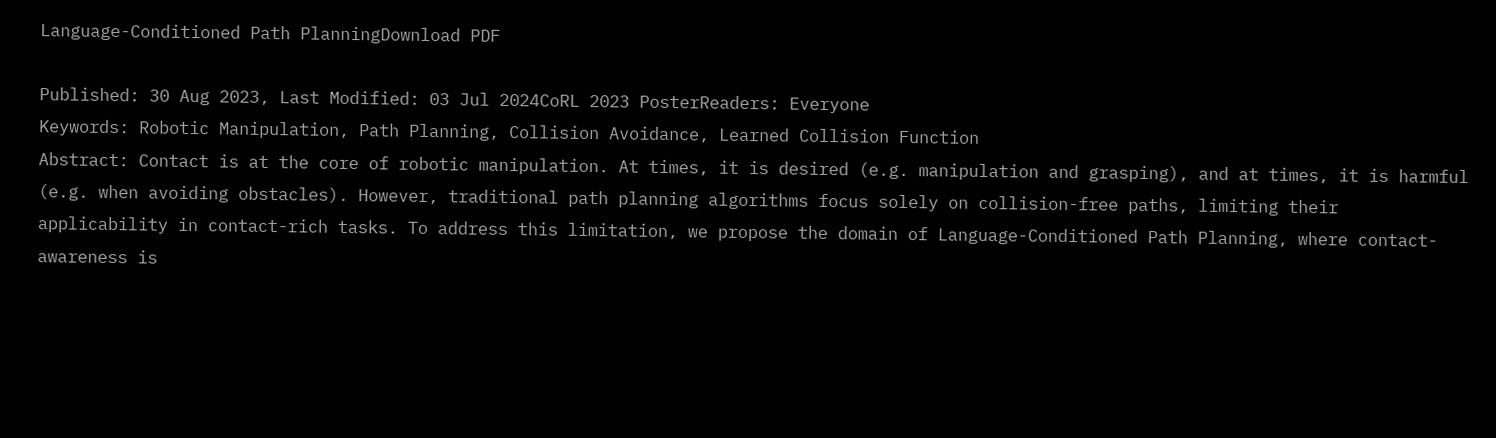Language-Conditioned Path PlanningDownload PDF

Published: 30 Aug 2023, Last Modified: 03 Jul 2024CoRL 2023 PosterReaders: Everyone
Keywords: Robotic Manipulation, Path Planning, Collision Avoidance, Learned Collision Function
Abstract: Contact is at the core of robotic manipulation. At times, it is desired (e.g. manipulation and grasping), and at times, it is harmful (e.g. when avoiding obstacles). However, traditional path planning algorithms focus solely on collision-free paths, limiting their applicability in contact-rich tasks. To address this limitation, we propose the domain of Language-Conditioned Path Planning, where contact-awareness is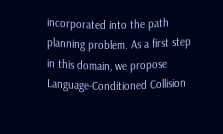incorporated into the path planning problem. As a first step in this domain, we propose Language-Conditioned Collision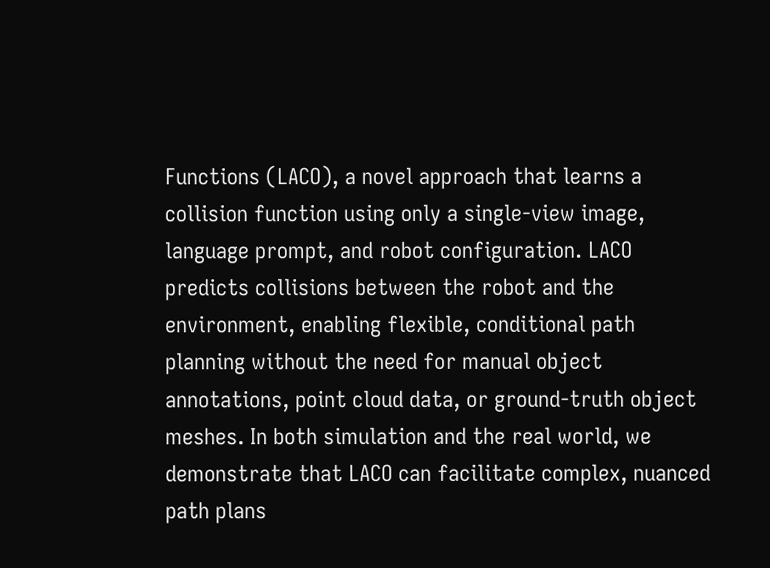Functions (LACO), a novel approach that learns a collision function using only a single-view image, language prompt, and robot configuration. LACO predicts collisions between the robot and the environment, enabling flexible, conditional path planning without the need for manual object annotations, point cloud data, or ground-truth object meshes. In both simulation and the real world, we demonstrate that LACO can facilitate complex, nuanced path plans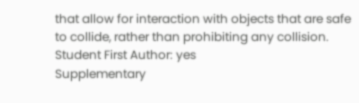that allow for interaction with objects that are safe to collide, rather than prohibiting any collision.
Student First Author: yes
Supplementary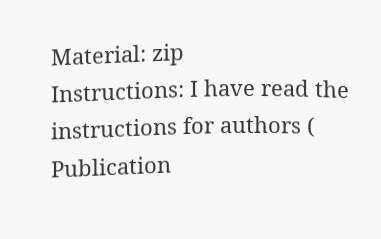Material: zip
Instructions: I have read the instructions for authors (
Publication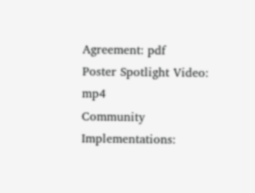Agreement: pdf
Poster Spotlight Video: mp4
Community Implementations: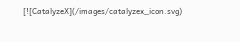[![CatalyzeX](/images/catalyzex_icon.svg)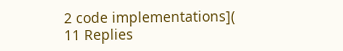2 code implementations](
11 Replies